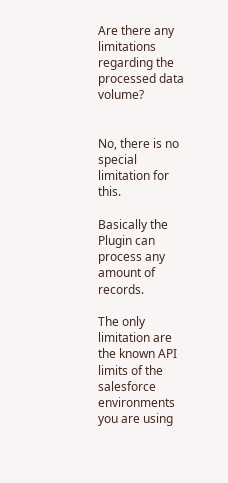Are there any limitations regarding the processed data volume?


No, there is no special limitation for this.

Basically the Plugin can process any amount of records.

The only limitation are the known API limits of the salesforce environments you are using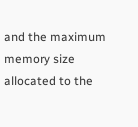and the maximum memory size allocated to the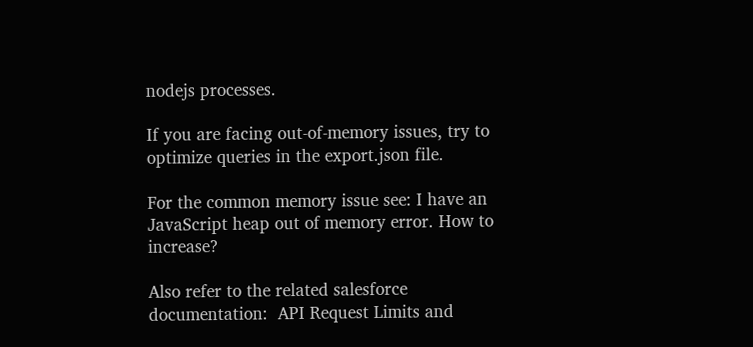nodejs processes.

If you are facing out-of-memory issues, try to optimize queries in the export.json file.

For the common memory issue see: I have an JavaScript heap out of memory error. How to increase?

Also refer to the related salesforce documentation:  API Request Limits and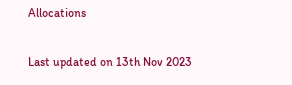Allocations

Last updated on 13th Nov 2023